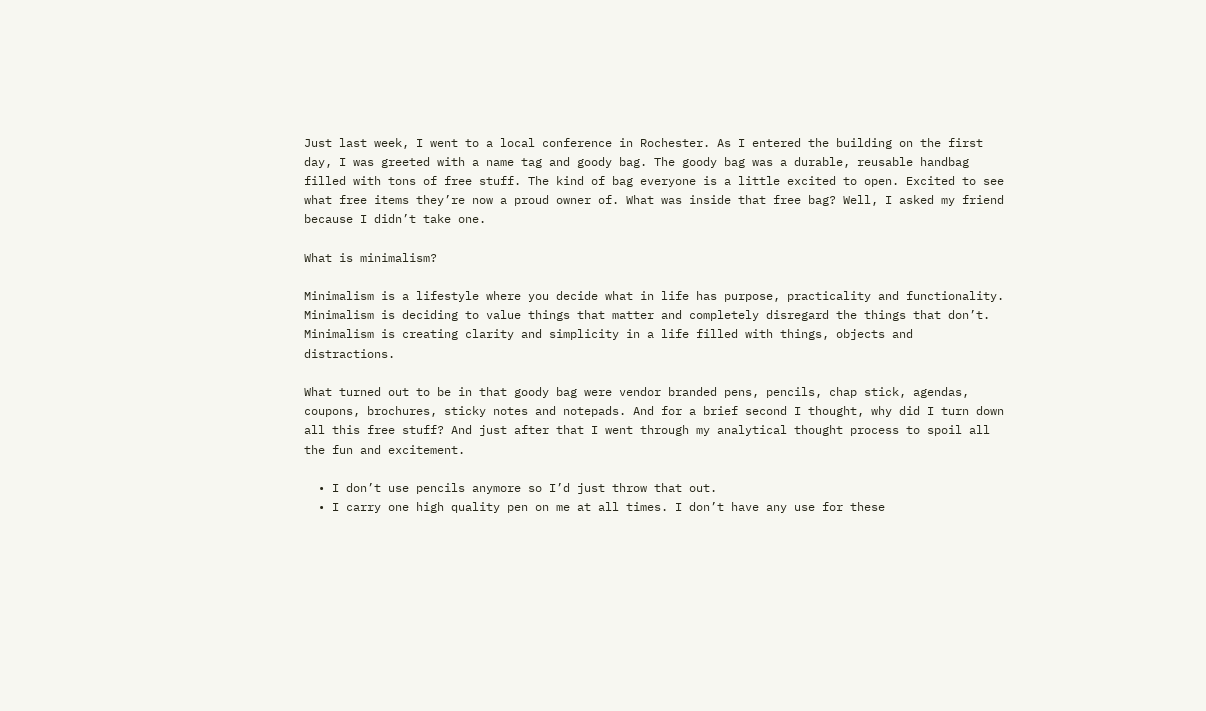Just last week, I went to a local conference in Rochester. As I entered the building on the first day, I was greeted with a name tag and goody bag. The goody bag was a durable, reusable handbag filled with tons of free stuff. The kind of bag everyone is a little excited to open. Excited to see what free items they’re now a proud owner of. What was inside that free bag? Well, I asked my friend because I didn’t take one.

What is minimalism?

Minimalism is a lifestyle where you decide what in life has purpose, practicality and functionality. Minimalism is deciding to value things that matter and completely disregard the things that don’t. Minimalism is creating clarity and simplicity in a life filled with things, objects and distractions.

What turned out to be in that goody bag were vendor branded pens, pencils, chap stick, agendas, coupons, brochures, sticky notes and notepads. And for a brief second I thought, why did I turn down all this free stuff? And just after that I went through my analytical thought process to spoil all the fun and excitement.

  • I don’t use pencils anymore so I’d just throw that out.
  • I carry one high quality pen on me at all times. I don’t have any use for these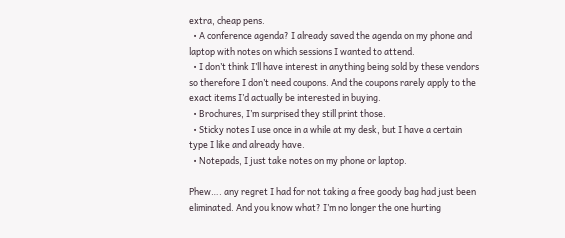extra, cheap pens.
  • A conference agenda? I already saved the agenda on my phone and laptop with notes on which sessions I wanted to attend.
  • I don’t think I’ll have interest in anything being sold by these vendors so therefore I don’t need coupons. And the coupons rarely apply to the exact items I’d actually be interested in buying.
  • Brochures, I’m surprised they still print those.
  • Sticky notes I use once in a while at my desk, but I have a certain type I like and already have.
  • Notepads, I just take notes on my phone or laptop.

Phew…. any regret I had for not taking a free goody bag had just been eliminated. And you know what? I’m no longer the one hurting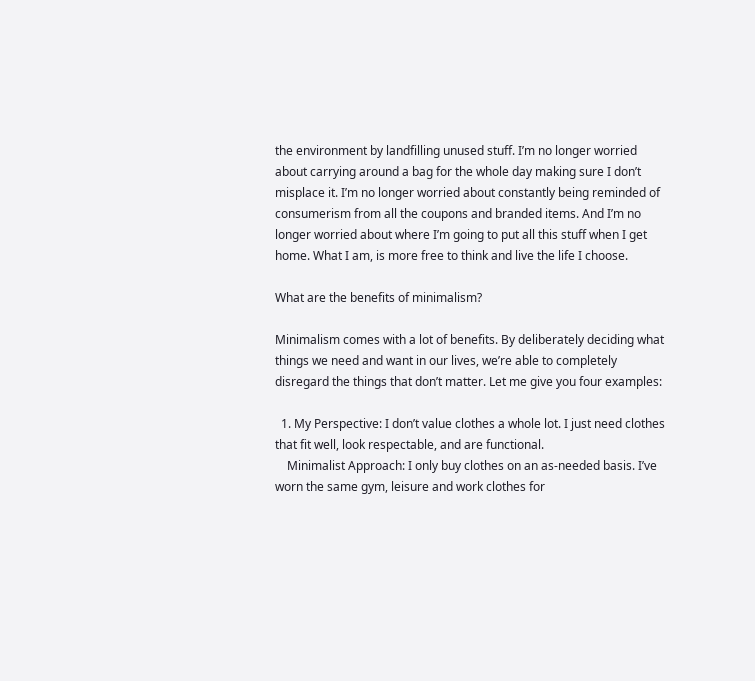the environment by landfilling unused stuff. I’m no longer worried about carrying around a bag for the whole day making sure I don’t misplace it. I’m no longer worried about constantly being reminded of consumerism from all the coupons and branded items. And I’m no longer worried about where I’m going to put all this stuff when I get home. What I am, is more free to think and live the life I choose.

What are the benefits of minimalism?

Minimalism comes with a lot of benefits. By deliberately deciding what things we need and want in our lives, we’re able to completely disregard the things that don’t matter. Let me give you four examples:

  1. My Perspective: I don’t value clothes a whole lot. I just need clothes that fit well, look respectable, and are functional.
    Minimalist Approach: I only buy clothes on an as-needed basis. I’ve worn the same gym, leisure and work clothes for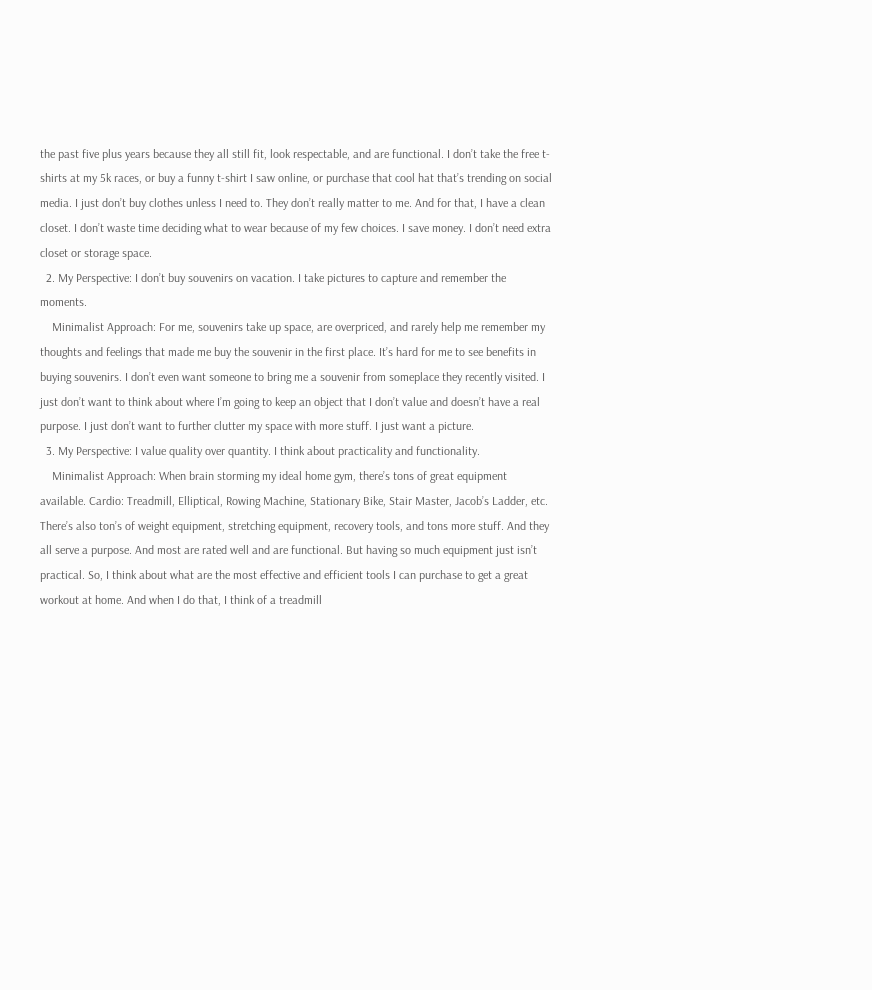the past five plus years because they all still fit, look respectable, and are functional. I don’t take the free t-shirts at my 5k races, or buy a funny t-shirt I saw online, or purchase that cool hat that’s trending on social media. I just don’t buy clothes unless I need to. They don’t really matter to me. And for that, I have a clean closet. I don’t waste time deciding what to wear because of my few choices. I save money. I don’t need extra closet or storage space.
  2. My Perspective: I don’t buy souvenirs on vacation. I take pictures to capture and remember the moments.
    Minimalist Approach: For me, souvenirs take up space, are overpriced, and rarely help me remember my thoughts and feelings that made me buy the souvenir in the first place. It’s hard for me to see benefits in buying souvenirs. I don’t even want someone to bring me a souvenir from someplace they recently visited. I just don’t want to think about where I’m going to keep an object that I don’t value and doesn’t have a real purpose. I just don’t want to further clutter my space with more stuff. I just want a picture.
  3. My Perspective: I value quality over quantity. I think about practicality and functionality.
    Minimalist Approach: When brain storming my ideal home gym, there’s tons of great equipment available. Cardio: Treadmill, Elliptical, Rowing Machine, Stationary Bike, Stair Master, Jacob’s Ladder, etc. There’s also ton’s of weight equipment, stretching equipment, recovery tools, and tons more stuff. And they all serve a purpose. And most are rated well and are functional. But having so much equipment just isn’t practical. So, I think about what are the most effective and efficient tools I can purchase to get a great workout at home. And when I do that, I think of a treadmill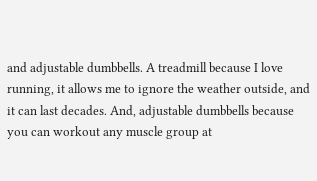and adjustable dumbbells. A treadmill because I love running, it allows me to ignore the weather outside, and it can last decades. And, adjustable dumbbells because you can workout any muscle group at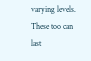varying levels. These too can last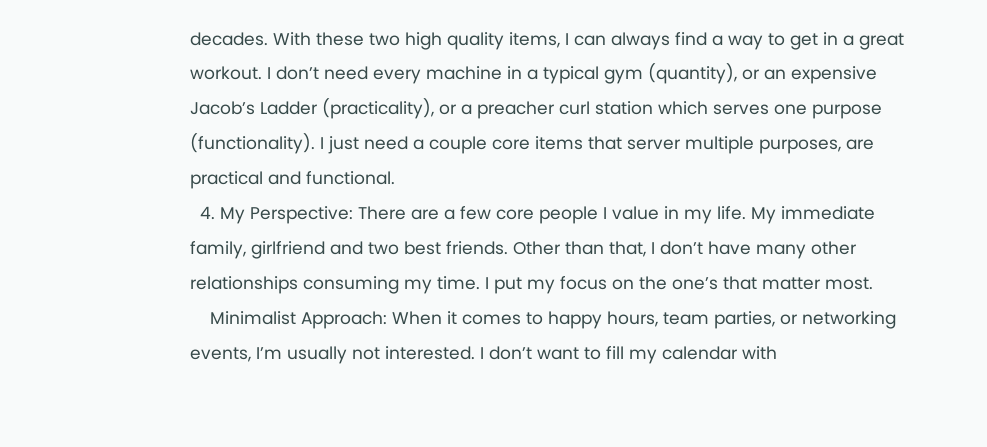decades. With these two high quality items, I can always find a way to get in a great workout. I don’t need every machine in a typical gym (quantity), or an expensive Jacob’s Ladder (practicality), or a preacher curl station which serves one purpose (functionality). I just need a couple core items that server multiple purposes, are practical and functional.
  4. My Perspective: There are a few core people I value in my life. My immediate family, girlfriend and two best friends. Other than that, I don’t have many other relationships consuming my time. I put my focus on the one’s that matter most.
    Minimalist Approach: When it comes to happy hours, team parties, or networking events, I’m usually not interested. I don’t want to fill my calendar with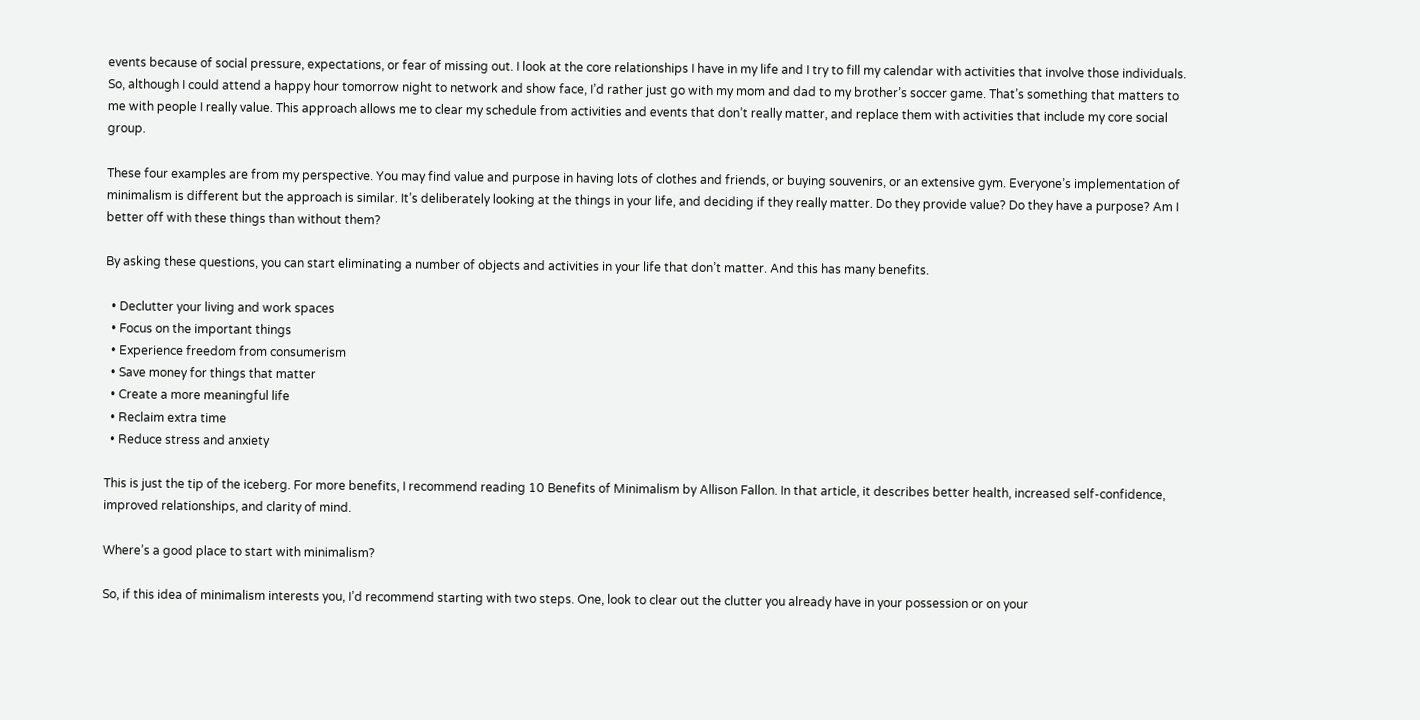events because of social pressure, expectations, or fear of missing out. I look at the core relationships I have in my life and I try to fill my calendar with activities that involve those individuals. So, although I could attend a happy hour tomorrow night to network and show face, I’d rather just go with my mom and dad to my brother’s soccer game. That’s something that matters to me with people I really value. This approach allows me to clear my schedule from activities and events that don’t really matter, and replace them with activities that include my core social group.

These four examples are from my perspective. You may find value and purpose in having lots of clothes and friends, or buying souvenirs, or an extensive gym. Everyone’s implementation of minimalism is different but the approach is similar. It’s deliberately looking at the things in your life, and deciding if they really matter. Do they provide value? Do they have a purpose? Am I better off with these things than without them?

By asking these questions, you can start eliminating a number of objects and activities in your life that don’t matter. And this has many benefits.

  • Declutter your living and work spaces
  • Focus on the important things
  • Experience freedom from consumerism
  • Save money for things that matter
  • Create a more meaningful life
  • Reclaim extra time
  • Reduce stress and anxiety

This is just the tip of the iceberg. For more benefits, I recommend reading 10 Benefits of Minimalism by Allison Fallon. In that article, it describes better health, increased self-confidence, improved relationships, and clarity of mind.

Where’s a good place to start with minimalism?

So, if this idea of minimalism interests you, I’d recommend starting with two steps. One, look to clear out the clutter you already have in your possession or on your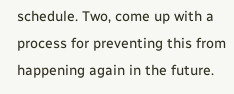schedule. Two, come up with a process for preventing this from happening again in the future.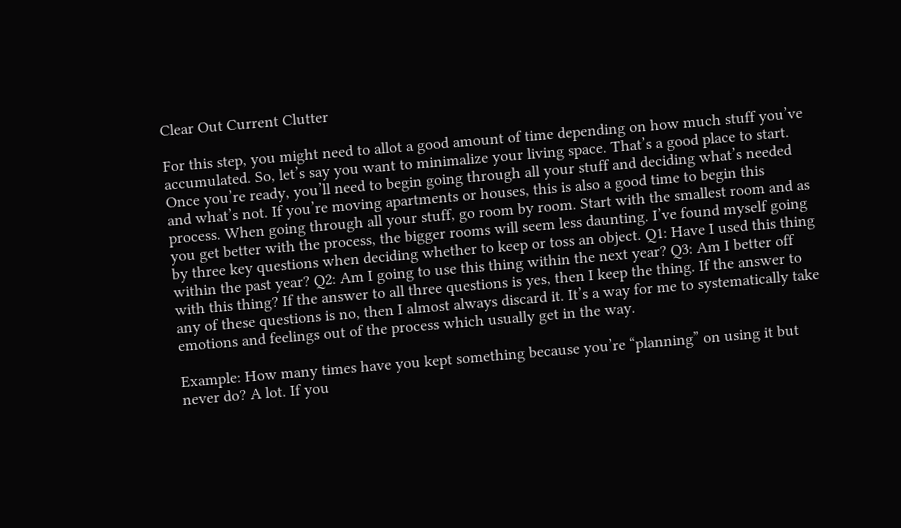Clear Out Current Clutter

For this step, you might need to allot a good amount of time depending on how much stuff you’ve accumulated. So, let’s say you want to minimalize your living space. That’s a good place to start. Once you’re ready, you’ll need to begin going through all your stuff and deciding what’s needed and what’s not. If you’re moving apartments or houses, this is also a good time to begin this process. When going through all your stuff, go room by room. Start with the smallest room and as you get better with the process, the bigger rooms will seem less daunting. I’ve found myself going by three key questions when deciding whether to keep or toss an object. Q1: Have I used this thing within the past year? Q2: Am I going to use this thing within the next year? Q3: Am I better off with this thing? If the answer to all three questions is yes, then I keep the thing. If the answer to any of these questions is no, then I almost always discard it. It’s a way for me to systematically take emotions and feelings out of the process which usually get in the way.

Example: How many times have you kept something because you’re “planning” on using it but never do? A lot. If you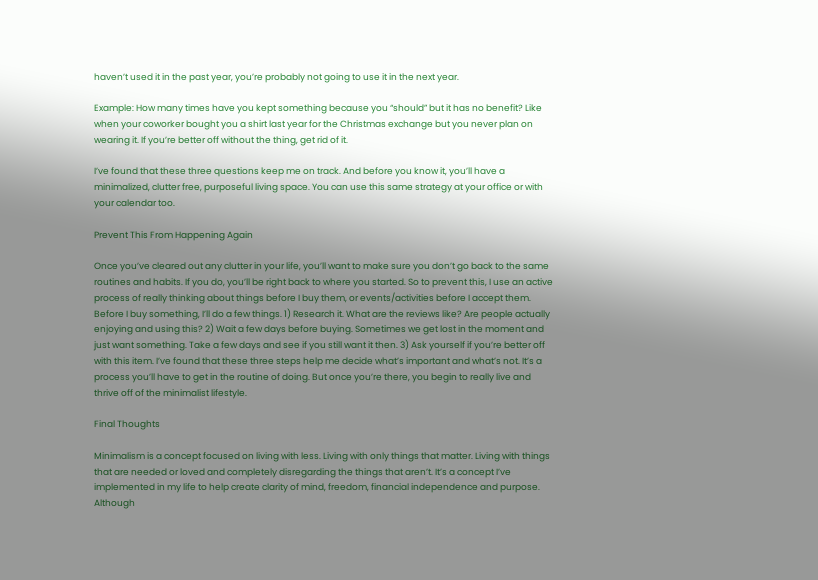haven’t used it in the past year, you’re probably not going to use it in the next year.

Example: How many times have you kept something because you “should” but it has no benefit? Like when your coworker bought you a shirt last year for the Christmas exchange but you never plan on wearing it. If you’re better off without the thing, get rid of it.

I’ve found that these three questions keep me on track. And before you know it, you’ll have a minimalized, clutter free, purposeful living space. You can use this same strategy at your office or with your calendar too.

Prevent This From Happening Again

Once you’ve cleared out any clutter in your life, you’ll want to make sure you don’t go back to the same routines and habits. If you do, you’ll be right back to where you started. So to prevent this, I use an active process of really thinking about things before I buy them, or events/activities before I accept them. Before I buy something, I’ll do a few things. 1) Research it. What are the reviews like? Are people actually enjoying and using this? 2) Wait a few days before buying. Sometimes we get lost in the moment and just want something. Take a few days and see if you still want it then. 3) Ask yourself if you’re better off with this item. I’ve found that these three steps help me decide what’s important and what’s not. It’s a process you’ll have to get in the routine of doing. But once you’re there, you begin to really live and thrive off of the minimalist lifestyle.

Final Thoughts

Minimalism is a concept focused on living with less. Living with only things that matter. Living with things that are needed or loved and completely disregarding the things that aren’t. It’s a concept I’ve implemented in my life to help create clarity of mind, freedom, financial independence and purpose. Although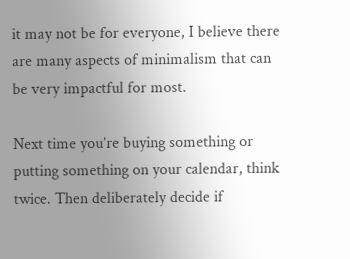it may not be for everyone, I believe there are many aspects of minimalism that can be very impactful for most.

Next time you’re buying something or putting something on your calendar, think twice. Then deliberately decide if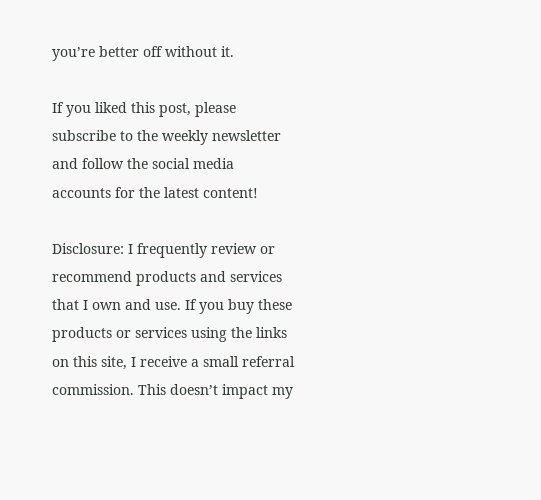you’re better off without it.

If you liked this post, please subscribe to the weekly newsletter and follow the social media accounts for the latest content!

Disclosure: I frequently review or recommend products and services that I own and use. If you buy these products or services using the links on this site, I receive a small referral commission. This doesn’t impact my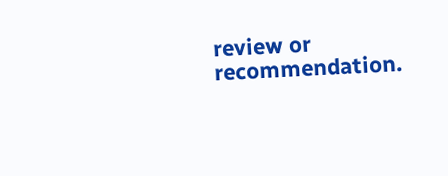review or recommendation.